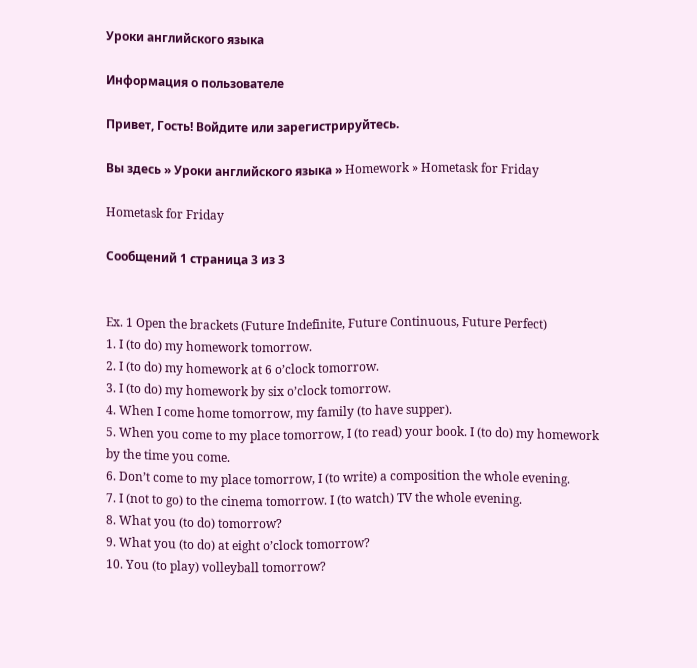Уроки английского языка

Информация о пользователе

Привет, Гость! Войдите или зарегистрируйтесь.

Вы здесь » Уроки английского языка » Homework » Hometask for Friday

Hometask for Friday

Сообщений 1 страница 3 из 3


Ex. 1 Open the brackets (Future Indefinite, Future Continuous, Future Perfect)
1. I (to do) my homework tomorrow.
2. I (to do) my homework at 6 o’clock tomorrow.
3. I (to do) my homework by six o’clock tomorrow.
4. When I come home tomorrow, my family (to have supper).
5. When you come to my place tomorrow, I (to read) your book. I (to do) my homework by the time you come.
6. Don’t come to my place tomorrow, I (to write) a composition the whole evening.
7. I (not to go) to the cinema tomorrow. I (to watch) TV the whole evening.
8. What you (to do) tomorrow?
9. What you (to do) at eight o’clock tomorrow?
10. You (to play) volleyball tomorrow?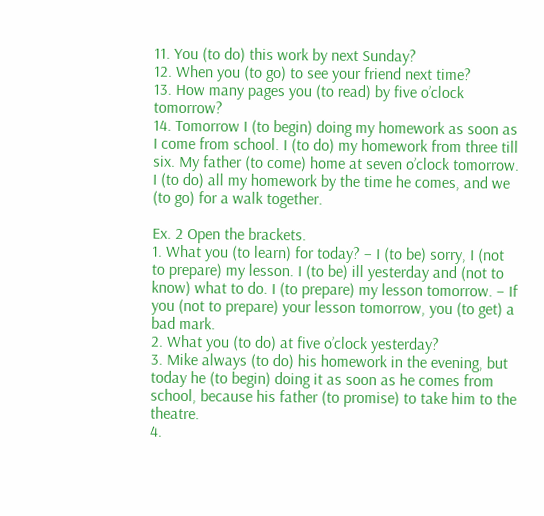11. You (to do) this work by next Sunday?
12. When you (to go) to see your friend next time?
13. How many pages you (to read) by five o’clock tomorrow?
14. Tomorrow I (to begin) doing my homework as soon as I come from school. I (to do) my homework from three till six. My father (to come) home at seven o’clock tomorrow. I (to do) all my homework by the time he comes, and we (to go) for a walk together.

Ex. 2 Open the brackets.
1. What you (to learn) for today? – I (to be) sorry, I (not to prepare) my lesson. I (to be) ill yesterday and (not to know) what to do. I (to prepare) my lesson tomorrow. – If you (not to prepare) your lesson tomorrow, you (to get) a bad mark.
2. What you (to do) at five o’clock yesterday?
3. Mike always (to do) his homework in the evening, but today he (to begin) doing it as soon as he comes from school, because his father (to promise) to take him to the theatre.
4.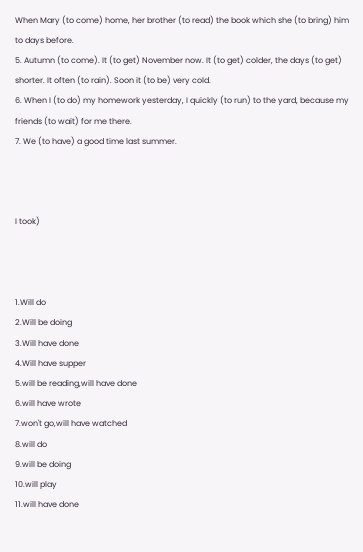When Mary (to come) home, her brother (to read) the book which she (to bring) him to days before.
5. Autumn (to come). It (to get) November now. It (to get) colder, the days (to get) shorter. It often (to rain). Soon it (to be) very cold.
6. When I (to do) my homework yesterday, I quickly (to run) to the yard, because my friends (to wait) for me there.
7. We (to have) a good time last summer.



I took)



1.Will do
2.Will be doing
3.Will have done
4.Will have supper
5.will be reading,will have done
6.will have wrote
7.won't go,will have watched
8.will do
9.will be doing
10.will play
11.will have done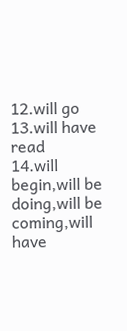12.will go
13.will have read
14.will begin,will be doing,will be coming,will have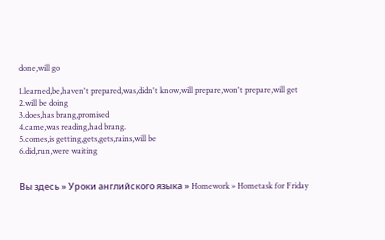done,will go

1.learned,be,haven't prepared,was,didn't know,will prepare,won't prepare,will get
2.will be doing
3.does,has brang,promised
4.came,was reading,had brang.
5.comes,is getting,gets,gets,rains,will be
6.did,run,were waiting


Вы здесь » Уроки английского языка » Homework » Hometask for Friday